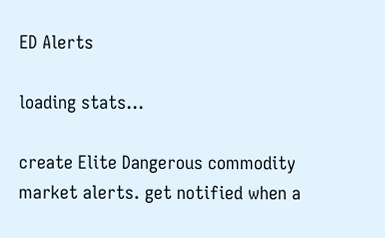ED Alerts

loading stats...

create Elite Dangerous commodity market alerts. get notified when a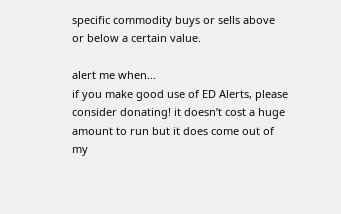specific commodity buys or sells above or below a certain value.

alert me when...
if you make good use of ED Alerts, please consider donating! it doesn’t cost a huge amount to run but it does come out of my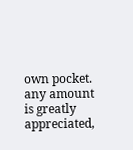own pocket. any amount is greatly appreciated,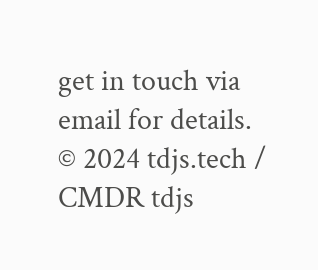get in touch via email for details.
© 2024 tdjs.tech / CMDR tdjs